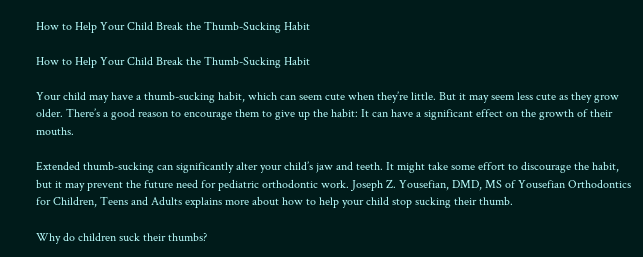How to Help Your Child Break the Thumb-Sucking Habit

How to Help Your Child Break the Thumb-Sucking Habit

Your child may have a thumb-sucking habit, which can seem cute when they’re little. But it may seem less cute as they grow older. There’s a good reason to encourage them to give up the habit: It can have a significant effect on the growth of their mouths.

Extended thumb-sucking can significantly alter your child’s jaw and teeth. It might take some effort to discourage the habit, but it may prevent the future need for pediatric orthodontic work. Joseph Z. Yousefian, DMD, MS of Yousefian Orthodontics for Children, Teens and Adults explains more about how to help your child stop sucking their thumb.

Why do children suck their thumbs?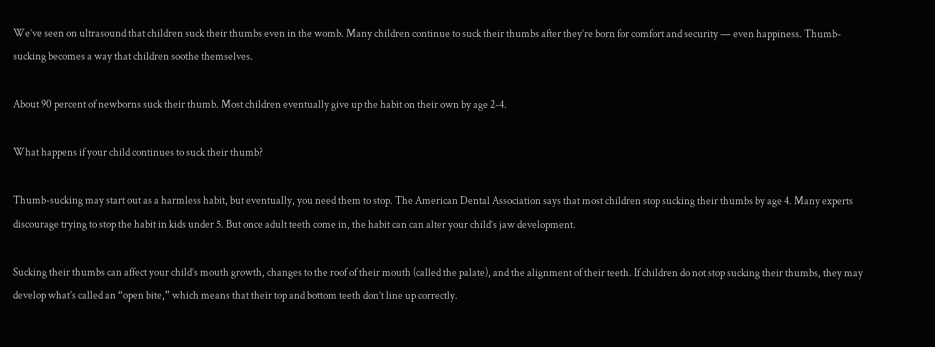We’ve seen on ultrasound that children suck their thumbs even in the womb. Many children continue to suck their thumbs after they’re born for comfort and security — even happiness. Thumb-sucking becomes a way that children soothe themselves.

About 90 percent of newborns suck their thumb. Most children eventually give up the habit on their own by age 2-4.

What happens if your child continues to suck their thumb?

Thumb-sucking may start out as a harmless habit, but eventually, you need them to stop. The American Dental Association says that most children stop sucking their thumbs by age 4. Many experts discourage trying to stop the habit in kids under 5. But once adult teeth come in, the habit can can alter your child’s jaw development.

Sucking their thumbs can affect your child’s mouth growth, changes to the roof of their mouth (called the palate), and the alignment of their teeth. If children do not stop sucking their thumbs, they may develop what’s called an “open bite,” which means that their top and bottom teeth don’t line up correctly.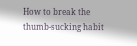How to break the thumb-sucking habit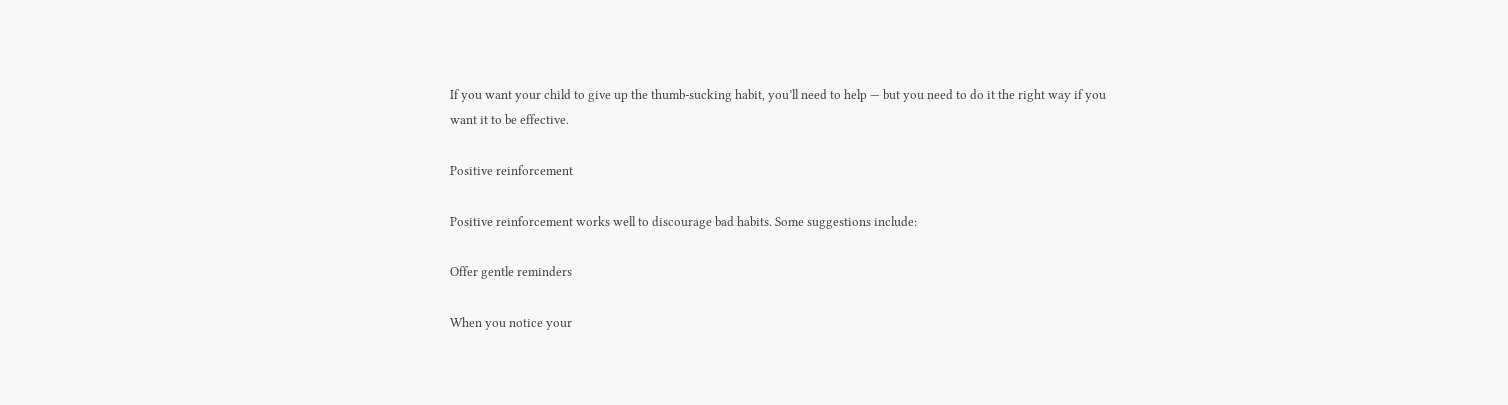If you want your child to give up the thumb-sucking habit, you’ll need to help — but you need to do it the right way if you want it to be effective.

Positive reinforcement

Positive reinforcement works well to discourage bad habits. Some suggestions include:

Offer gentle reminders

When you notice your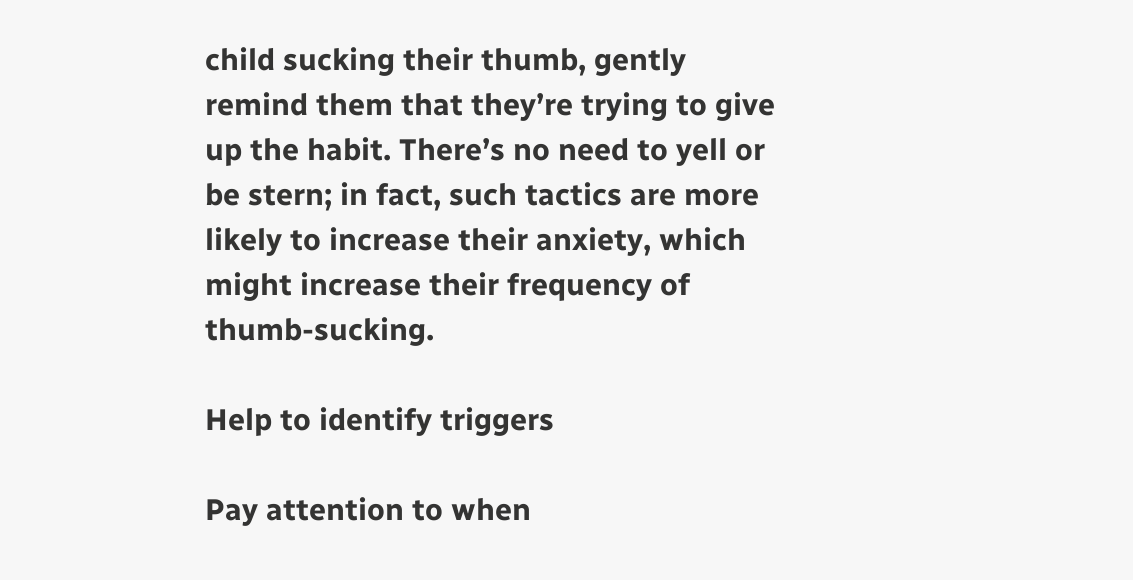child sucking their thumb, gently remind them that they’re trying to give up the habit. There’s no need to yell or be stern; in fact, such tactics are more likely to increase their anxiety, which might increase their frequency of thumb-sucking.

Help to identify triggers

Pay attention to when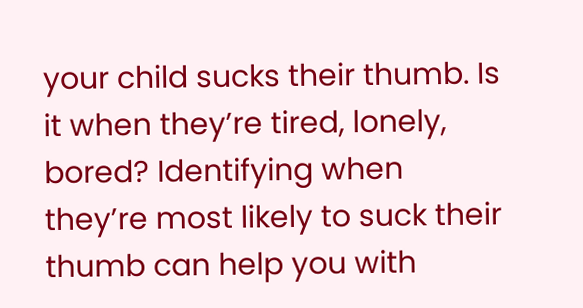your child sucks their thumb. Is it when they’re tired, lonely, bored? Identifying when they’re most likely to suck their thumb can help you with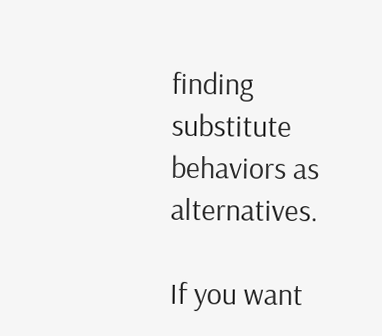finding substitute behaviors as alternatives.

If you want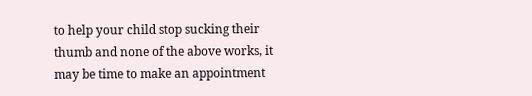to help your child stop sucking their thumb and none of the above works, it may be time to make an appointment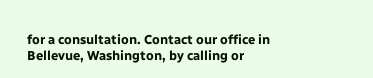for a consultation. Contact our office in Bellevue, Washington, by calling or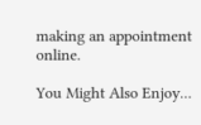making an appointment online.

You Might Also Enjoy...